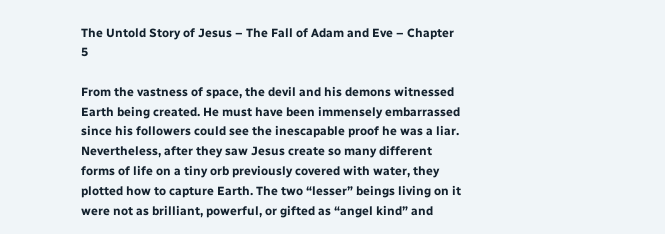The Untold Story of Jesus – The Fall of Adam and Eve – Chapter 5

From the vastness of space, the devil and his demons witnessed Earth being created. He must have been immensely embarrassed since his followers could see the inescapable proof he was a liar. Nevertheless, after they saw Jesus create so many different forms of life on a tiny orb previously covered with water, they plotted how to capture Earth. The two “lesser” beings living on it were not as brilliant, powerful, or gifted as “angel kind” and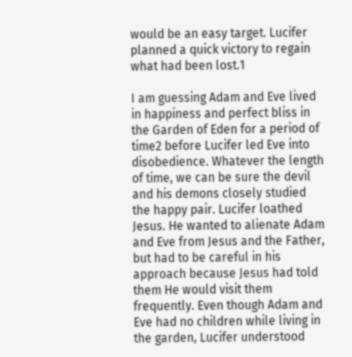would be an easy target. Lucifer planned a quick victory to regain what had been lost.1

I am guessing Adam and Eve lived in happiness and perfect bliss in the Garden of Eden for a period of time2 before Lucifer led Eve into disobedience. Whatever the length of time, we can be sure the devil and his demons closely studied the happy pair. Lucifer loathed Jesus. He wanted to alienate Adam and Eve from Jesus and the Father, but had to be careful in his approach because Jesus had told them He would visit them frequently. Even though Adam and Eve had no children while living in the garden, Lucifer understood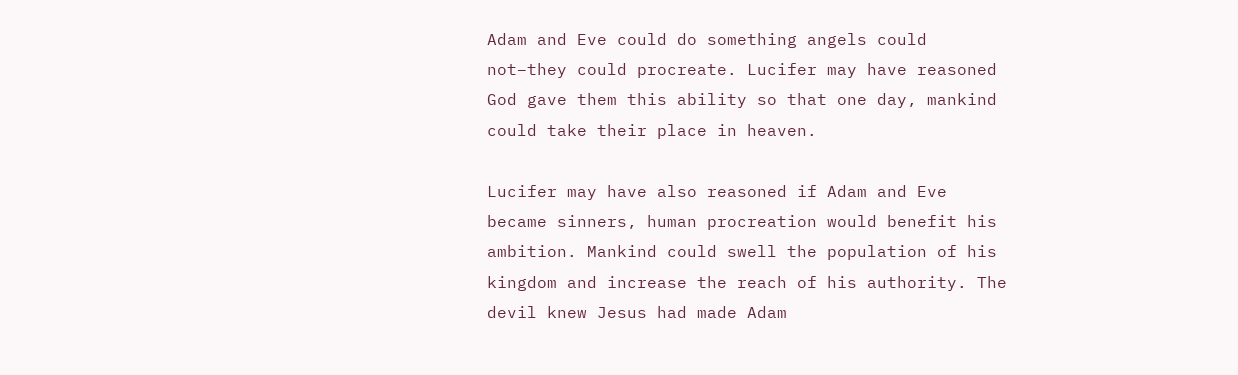Adam and Eve could do something angels could not–they could procreate. Lucifer may have reasoned God gave them this ability so that one day, mankind could take their place in heaven.

Lucifer may have also reasoned if Adam and Eve became sinners, human procreation would benefit his ambition. Mankind could swell the population of his kingdom and increase the reach of his authority. The devil knew Jesus had made Adam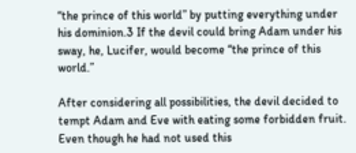“the prince of this world” by putting everything under his dominion.3 If the devil could bring Adam under his sway, he, Lucifer, would become “the prince of this world.”

After considering all possibilities, the devil decided to tempt Adam and Eve with eating some forbidden fruit. Even though he had not used this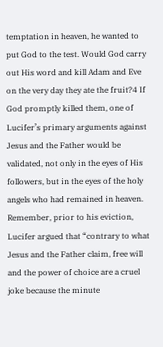temptation in heaven, he wanted to put God to the test. Would God carry out His word and kill Adam and Eve on the very day they ate the fruit?4 If God promptly killed them, one of Lucifer’s primary arguments against Jesus and the Father would be validated, not only in the eyes of His followers, but in the eyes of the holy angels who had remained in heaven. Remember, prior to his eviction, Lucifer argued that “contrary to what Jesus and the Father claim, free will and the power of choice are a cruel joke because the minute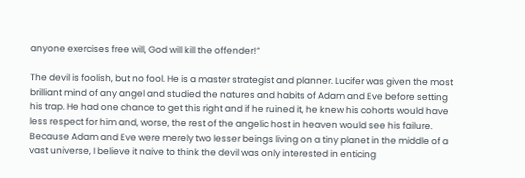anyone exercises free will, God will kill the offender!”

The devil is foolish, but no fool. He is a master strategist and planner. Lucifer was given the most brilliant mind of any angel and studied the natures and habits of Adam and Eve before setting his trap. He had one chance to get this right and if he ruined it, he knew his cohorts would have less respect for him and, worse, the rest of the angelic host in heaven would see his failure. Because Adam and Eve were merely two lesser beings living on a tiny planet in the middle of a vast universe, I believe it naive to think the devil was only interested in enticing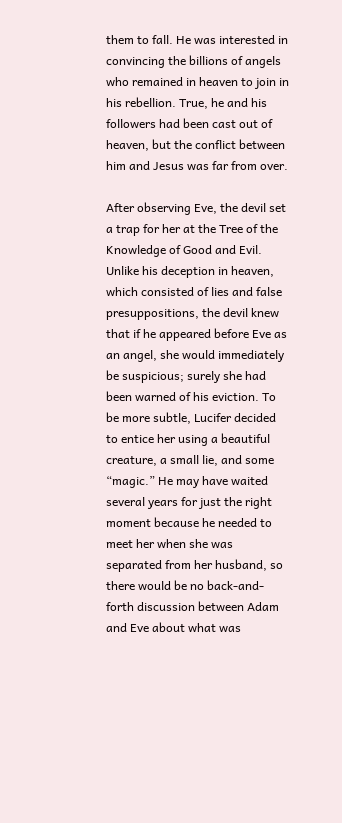them to fall. He was interested in convincing the billions of angels who remained in heaven to join in his rebellion. True, he and his followers had been cast out of heaven, but the conflict between him and Jesus was far from over.

After observing Eve, the devil set a trap for her at the Tree of the Knowledge of Good and Evil. Unlike his deception in heaven, which consisted of lies and false presuppositions, the devil knew that if he appeared before Eve as an angel, she would immediately be suspicious; surely she had been warned of his eviction. To be more subtle, Lucifer decided to entice her using a beautiful creature, a small lie, and some “magic.” He may have waited several years for just the right moment because he needed to meet her when she was separated from her husband, so there would be no back-and-forth discussion between Adam and Eve about what was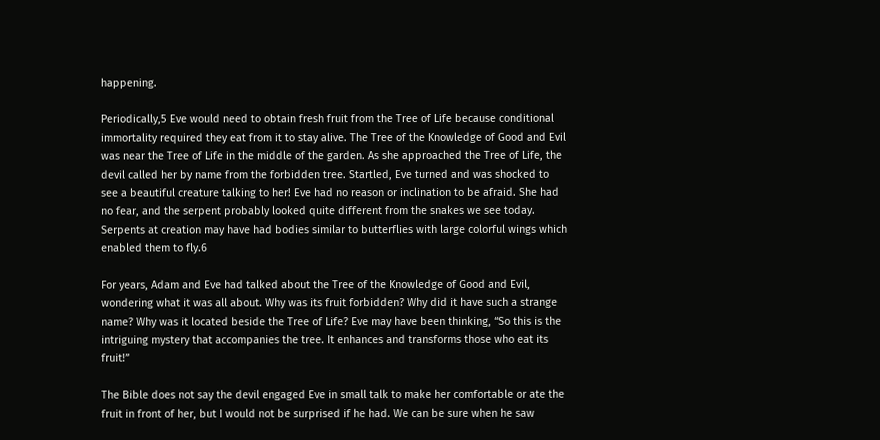happening.

Periodically,5 Eve would need to obtain fresh fruit from the Tree of Life because conditional immortality required they eat from it to stay alive. The Tree of the Knowledge of Good and Evil was near the Tree of Life in the middle of the garden. As she approached the Tree of Life, the devil called her by name from the forbidden tree. Startled, Eve turned and was shocked to see a beautiful creature talking to her! Eve had no reason or inclination to be afraid. She had no fear, and the serpent probably looked quite different from the snakes we see today. Serpents at creation may have had bodies similar to butterflies with large colorful wings which enabled them to fly.6

For years, Adam and Eve had talked about the Tree of the Knowledge of Good and Evil, wondering what it was all about. Why was its fruit forbidden? Why did it have such a strange name? Why was it located beside the Tree of Life? Eve may have been thinking, “So this is the intriguing mystery that accompanies the tree. It enhances and transforms those who eat its fruit!”

The Bible does not say the devil engaged Eve in small talk to make her comfortable or ate the fruit in front of her, but I would not be surprised if he had. We can be sure when he saw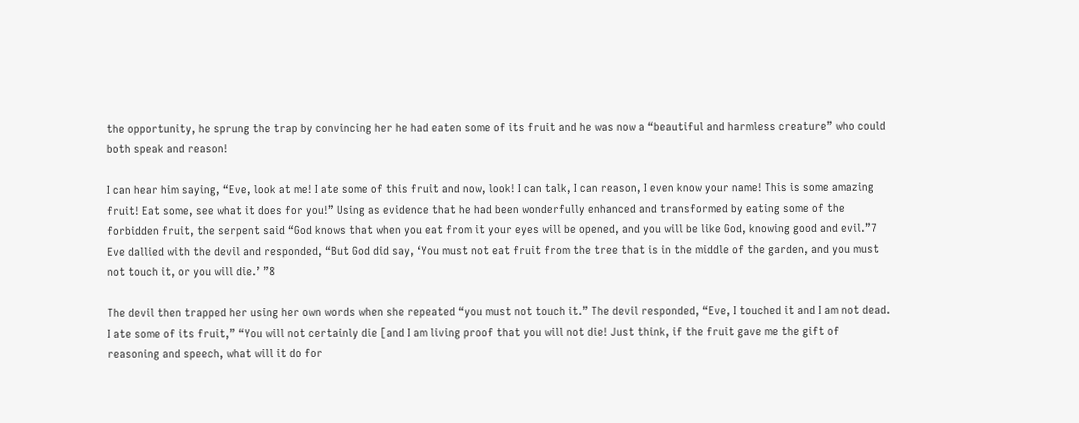the opportunity, he sprung the trap by convincing her he had eaten some of its fruit and he was now a “beautiful and harmless creature” who could both speak and reason!

I can hear him saying, “Eve, look at me! I ate some of this fruit and now, look! I can talk, I can reason, I even know your name! This is some amazing fruit! Eat some, see what it does for you!” Using as evidence that he had been wonderfully enhanced and transformed by eating some of the forbidden fruit, the serpent said “God knows that when you eat from it your eyes will be opened, and you will be like God, knowing good and evil.”7 Eve dallied with the devil and responded, “But God did say, ‘You must not eat fruit from the tree that is in the middle of the garden, and you must not touch it, or you will die.’ ”8

The devil then trapped her using her own words when she repeated “you must not touch it.” The devil responded, “Eve, I touched it and I am not dead. I ate some of its fruit,” “You will not certainly die [and I am living proof that you will not die! Just think, if the fruit gave me the gift of reasoning and speech, what will it do for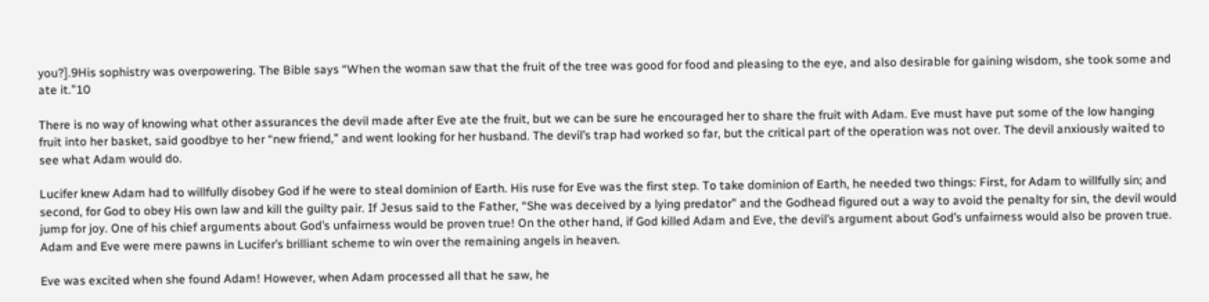you?].9His sophistry was overpowering. The Bible says “When the woman saw that the fruit of the tree was good for food and pleasing to the eye, and also desirable for gaining wisdom, she took some and ate it.”10

There is no way of knowing what other assurances the devil made after Eve ate the fruit, but we can be sure he encouraged her to share the fruit with Adam. Eve must have put some of the low hanging fruit into her basket, said goodbye to her “new friend,” and went looking for her husband. The devil’s trap had worked so far, but the critical part of the operation was not over. The devil anxiously waited to see what Adam would do.

Lucifer knew Adam had to willfully disobey God if he were to steal dominion of Earth. His ruse for Eve was the first step. To take dominion of Earth, he needed two things: First, for Adam to willfully sin; and second, for God to obey His own law and kill the guilty pair. If Jesus said to the Father, “She was deceived by a lying predator” and the Godhead figured out a way to avoid the penalty for sin, the devil would jump for joy. One of his chief arguments about God’s unfairness would be proven true! On the other hand, if God killed Adam and Eve, the devil’s argument about God’s unfairness would also be proven true. Adam and Eve were mere pawns in Lucifer’s brilliant scheme to win over the remaining angels in heaven.

Eve was excited when she found Adam! However, when Adam processed all that he saw, he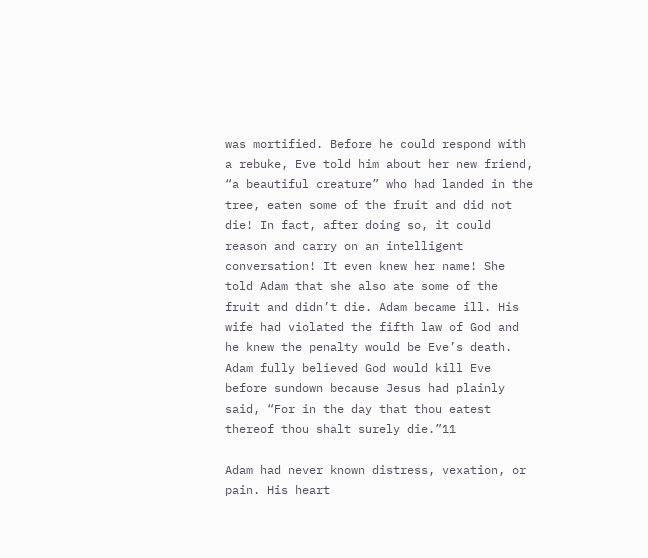was mortified. Before he could respond with a rebuke, Eve told him about her new friend, “a beautiful creature” who had landed in the tree, eaten some of the fruit and did not die! In fact, after doing so, it could reason and carry on an intelligent conversation! It even knew her name! She told Adam that she also ate some of the fruit and didn’t die. Adam became ill. His wife had violated the fifth law of God and he knew the penalty would be Eve’s death. Adam fully believed God would kill Eve before sundown because Jesus had plainly said, “For in the day that thou eatest thereof thou shalt surely die.”11

Adam had never known distress, vexation, or pain. His heart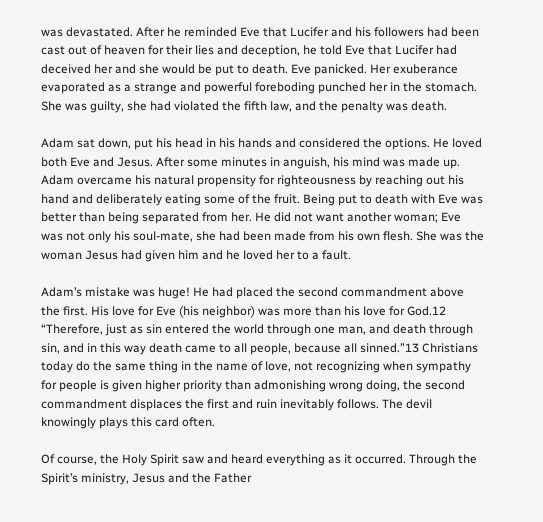was devastated. After he reminded Eve that Lucifer and his followers had been cast out of heaven for their lies and deception, he told Eve that Lucifer had deceived her and she would be put to death. Eve panicked. Her exuberance evaporated as a strange and powerful foreboding punched her in the stomach. She was guilty, she had violated the fifth law, and the penalty was death.

Adam sat down, put his head in his hands and considered the options. He loved both Eve and Jesus. After some minutes in anguish, his mind was made up. Adam overcame his natural propensity for righteousness by reaching out his hand and deliberately eating some of the fruit. Being put to death with Eve was better than being separated from her. He did not want another woman; Eve was not only his soul-mate, she had been made from his own flesh. She was the woman Jesus had given him and he loved her to a fault.

Adam’s mistake was huge! He had placed the second commandment above the first. His love for Eve (his neighbor) was more than his love for God.12 “Therefore, just as sin entered the world through one man, and death through sin, and in this way death came to all people, because all sinned.”13 Christians today do the same thing in the name of love, not recognizing when sympathy for people is given higher priority than admonishing wrong doing, the second commandment displaces the first and ruin inevitably follows. The devil knowingly plays this card often.

Of course, the Holy Spirit saw and heard everything as it occurred. Through the Spirit’s ministry, Jesus and the Father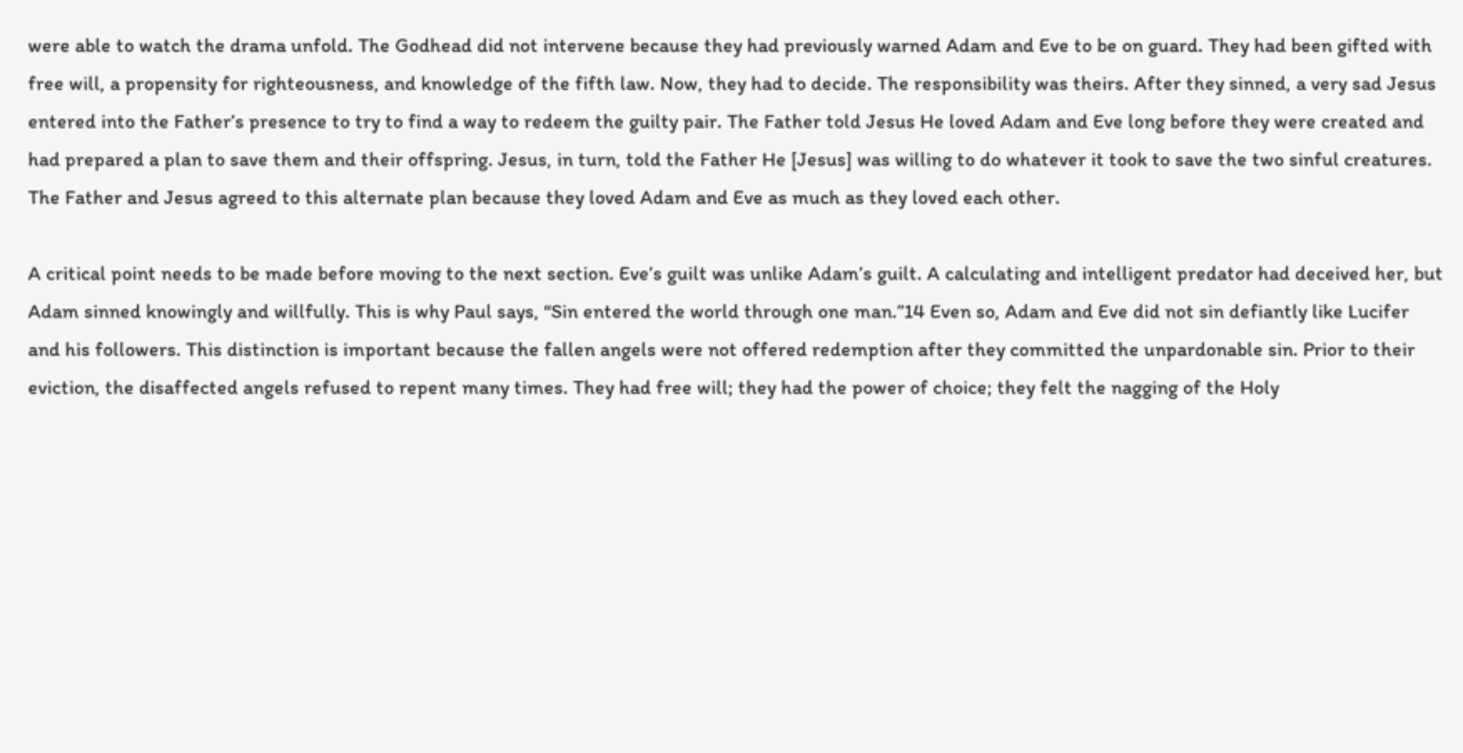were able to watch the drama unfold. The Godhead did not intervene because they had previously warned Adam and Eve to be on guard. They had been gifted with free will, a propensity for righteousness, and knowledge of the fifth law. Now, they had to decide. The responsibility was theirs. After they sinned, a very sad Jesus entered into the Father’s presence to try to find a way to redeem the guilty pair. The Father told Jesus He loved Adam and Eve long before they were created and had prepared a plan to save them and their offspring. Jesus, in turn, told the Father He [Jesus] was willing to do whatever it took to save the two sinful creatures. The Father and Jesus agreed to this alternate plan because they loved Adam and Eve as much as they loved each other.

A critical point needs to be made before moving to the next section. Eve’s guilt was unlike Adam’s guilt. A calculating and intelligent predator had deceived her, but Adam sinned knowingly and willfully. This is why Paul says, “Sin entered the world through one man.”14 Even so, Adam and Eve did not sin defiantly like Lucifer and his followers. This distinction is important because the fallen angels were not offered redemption after they committed the unpardonable sin. Prior to their eviction, the disaffected angels refused to repent many times. They had free will; they had the power of choice; they felt the nagging of the Holy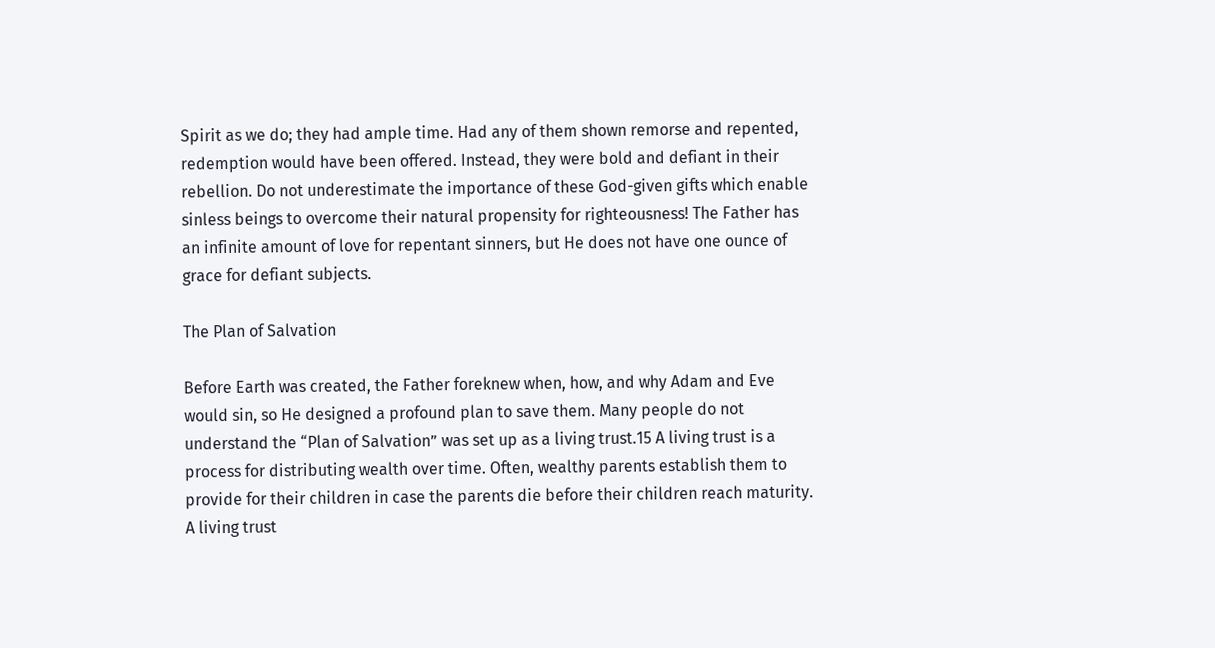Spirit as we do; they had ample time. Had any of them shown remorse and repented, redemption would have been offered. Instead, they were bold and defiant in their rebellion. Do not underestimate the importance of these God-given gifts which enable sinless beings to overcome their natural propensity for righteousness! The Father has an infinite amount of love for repentant sinners, but He does not have one ounce of grace for defiant subjects.

The Plan of Salvation

Before Earth was created, the Father foreknew when, how, and why Adam and Eve would sin, so He designed a profound plan to save them. Many people do not understand the “Plan of Salvation” was set up as a living trust.15 A living trust is a process for distributing wealth over time. Often, wealthy parents establish them to provide for their children in case the parents die before their children reach maturity. A living trust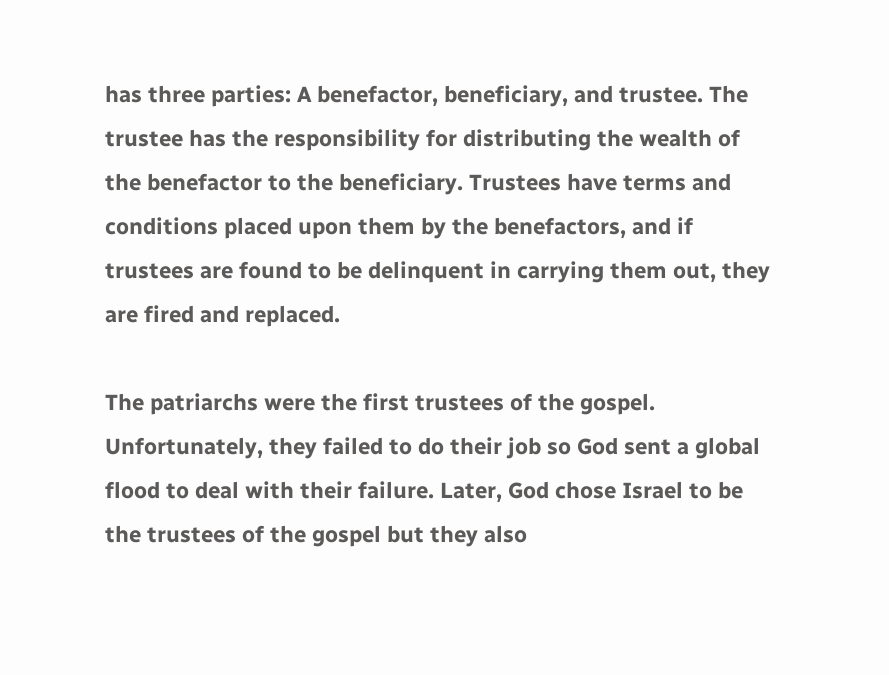has three parties: A benefactor, beneficiary, and trustee. The trustee has the responsibility for distributing the wealth of the benefactor to the beneficiary. Trustees have terms and conditions placed upon them by the benefactors, and if trustees are found to be delinquent in carrying them out, they are fired and replaced.

The patriarchs were the first trustees of the gospel. Unfortunately, they failed to do their job so God sent a global flood to deal with their failure. Later, God chose Israel to be the trustees of the gospel but they also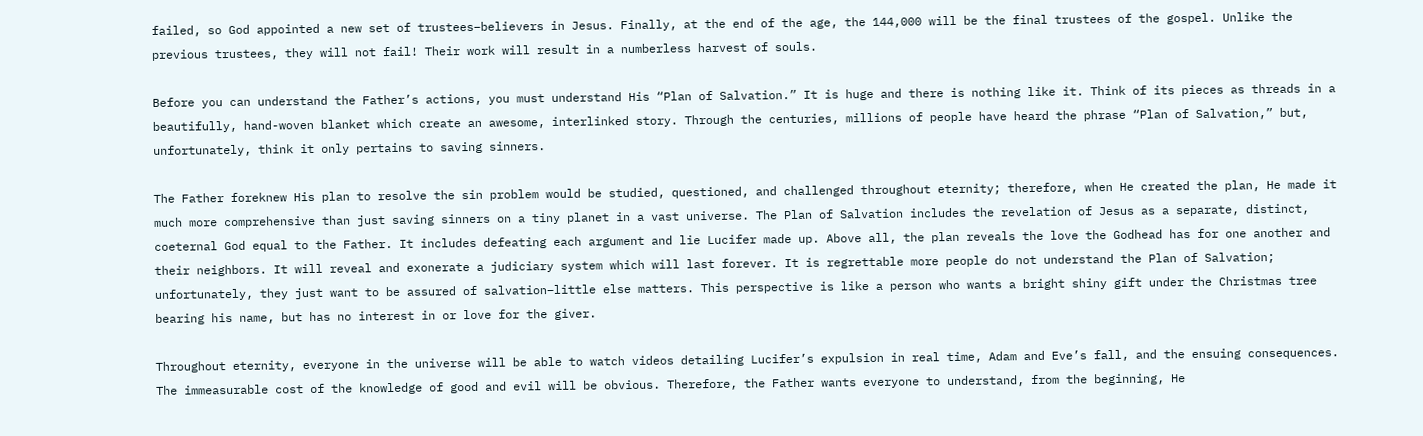failed, so God appointed a new set of trustees–believers in Jesus. Finally, at the end of the age, the 144,000 will be the final trustees of the gospel. Unlike the previous trustees, they will not fail! Their work will result in a numberless harvest of souls.

Before you can understand the Father’s actions, you must understand His “Plan of Salvation.” It is huge and there is nothing like it. Think of its pieces as threads in a beautifully, hand-woven blanket which create an awesome, interlinked story. Through the centuries, millions of people have heard the phrase “Plan of Salvation,” but, unfortunately, think it only pertains to saving sinners.

The Father foreknew His plan to resolve the sin problem would be studied, questioned, and challenged throughout eternity; therefore, when He created the plan, He made it much more comprehensive than just saving sinners on a tiny planet in a vast universe. The Plan of Salvation includes the revelation of Jesus as a separate, distinct, coeternal God equal to the Father. It includes defeating each argument and lie Lucifer made up. Above all, the plan reveals the love the Godhead has for one another and their neighbors. It will reveal and exonerate a judiciary system which will last forever. It is regrettable more people do not understand the Plan of Salvation; unfortunately, they just want to be assured of salvation–little else matters. This perspective is like a person who wants a bright shiny gift under the Christmas tree bearing his name, but has no interest in or love for the giver.

Throughout eternity, everyone in the universe will be able to watch videos detailing Lucifer’s expulsion in real time, Adam and Eve’s fall, and the ensuing consequences. The immeasurable cost of the knowledge of good and evil will be obvious. Therefore, the Father wants everyone to understand, from the beginning, He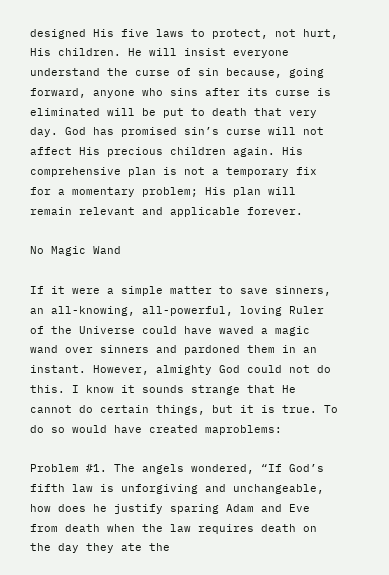designed His five laws to protect, not hurt, His children. He will insist everyone understand the curse of sin because, going forward, anyone who sins after its curse is eliminated will be put to death that very day. God has promised sin’s curse will not affect His precious children again. His comprehensive plan is not a temporary fix for a momentary problem; His plan will remain relevant and applicable forever.

No Magic Wand

If it were a simple matter to save sinners, an all-knowing, all-powerful, loving Ruler of the Universe could have waved a magic wand over sinners and pardoned them in an instant. However, almighty God could not do this. I know it sounds strange that He cannot do certain things, but it is true. To do so would have created maproblems:

Problem #1. The angels wondered, “If God’s fifth law is unforgiving and unchangeable, how does he justify sparing Adam and Eve from death when the law requires death on the day they ate the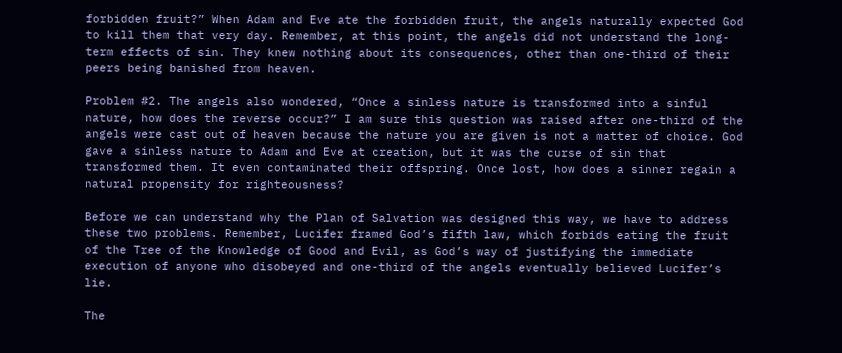forbidden fruit?” When Adam and Eve ate the forbidden fruit, the angels naturally expected God to kill them that very day. Remember, at this point, the angels did not understand the long-term effects of sin. They knew nothing about its consequences, other than one-third of their peers being banished from heaven.

Problem #2. The angels also wondered, “Once a sinless nature is transformed into a sinful nature, how does the reverse occur?” I am sure this question was raised after one-third of the angels were cast out of heaven because the nature you are given is not a matter of choice. God gave a sinless nature to Adam and Eve at creation, but it was the curse of sin that transformed them. It even contaminated their offspring. Once lost, how does a sinner regain a natural propensity for righteousness?

Before we can understand why the Plan of Salvation was designed this way, we have to address these two problems. Remember, Lucifer framed God’s fifth law, which forbids eating the fruit of the Tree of the Knowledge of Good and Evil, as God’s way of justifying the immediate execution of anyone who disobeyed and one-third of the angels eventually believed Lucifer’s lie.

The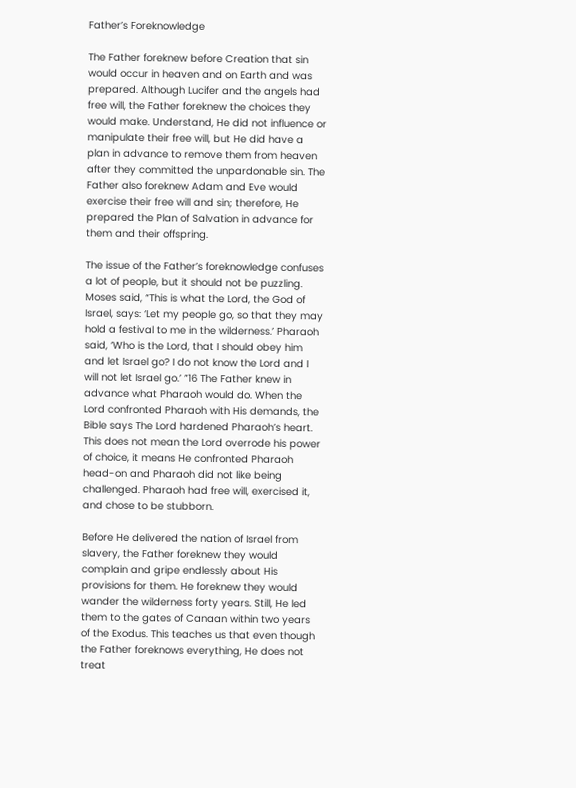Father’s Foreknowledge

The Father foreknew before Creation that sin would occur in heaven and on Earth and was prepared. Although Lucifer and the angels had free will, the Father foreknew the choices they would make. Understand, He did not influence or manipulate their free will, but He did have a plan in advance to remove them from heaven after they committed the unpardonable sin. The Father also foreknew Adam and Eve would exercise their free will and sin; therefore, He prepared the Plan of Salvation in advance for them and their offspring.

The issue of the Father’s foreknowledge confuses a lot of people, but it should not be puzzling. Moses said, “This is what the Lord, the God of Israel, says: ‘Let my people go, so that they may hold a festival to me in the wilderness.’ Pharaoh said, ‘Who is the Lord, that I should obey him and let Israel go? I do not know the Lord and I will not let Israel go.’ ”16 The Father knew in advance what Pharaoh would do. When the Lord confronted Pharaoh with His demands, the Bible says The Lord hardened Pharaoh’s heart. This does not mean the Lord overrode his power of choice, it means He confronted Pharaoh head-on and Pharaoh did not like being challenged. Pharaoh had free will, exercised it, and chose to be stubborn.

Before He delivered the nation of Israel from slavery, the Father foreknew they would complain and gripe endlessly about His provisions for them. He foreknew they would wander the wilderness forty years. Still, He led them to the gates of Canaan within two years of the Exodus. This teaches us that even though the Father foreknows everything, He does not treat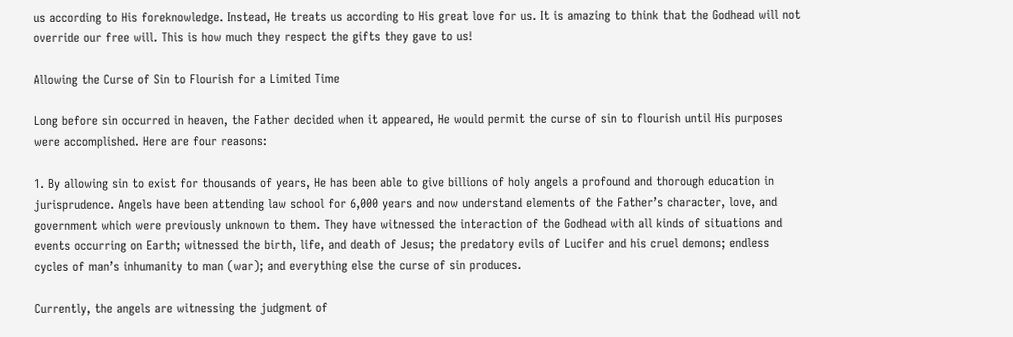us according to His foreknowledge. Instead, He treats us according to His great love for us. It is amazing to think that the Godhead will not override our free will. This is how much they respect the gifts they gave to us!

Allowing the Curse of Sin to Flourish for a Limited Time

Long before sin occurred in heaven, the Father decided when it appeared, He would permit the curse of sin to flourish until His purposes were accomplished. Here are four reasons:

1. By allowing sin to exist for thousands of years, He has been able to give billions of holy angels a profound and thorough education in jurisprudence. Angels have been attending law school for 6,000 years and now understand elements of the Father’s character, love, and government which were previously unknown to them. They have witnessed the interaction of the Godhead with all kinds of situations and events occurring on Earth; witnessed the birth, life, and death of Jesus; the predatory evils of Lucifer and his cruel demons; endless cycles of man’s inhumanity to man (war); and everything else the curse of sin produces.

Currently, the angels are witnessing the judgment of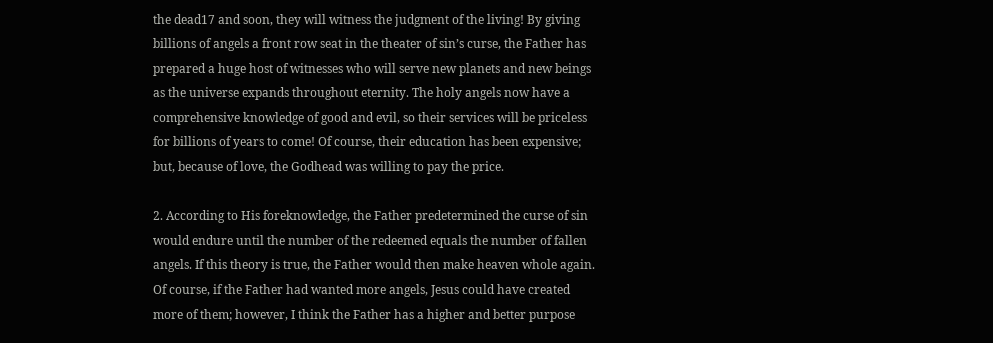the dead17 and soon, they will witness the judgment of the living! By giving billions of angels a front row seat in the theater of sin’s curse, the Father has prepared a huge host of witnesses who will serve new planets and new beings as the universe expands throughout eternity. The holy angels now have a comprehensive knowledge of good and evil, so their services will be priceless for billions of years to come! Of course, their education has been expensive; but, because of love, the Godhead was willing to pay the price.

2. According to His foreknowledge, the Father predetermined the curse of sin would endure until the number of the redeemed equals the number of fallen angels. If this theory is true, the Father would then make heaven whole again. Of course, if the Father had wanted more angels, Jesus could have created more of them; however, I think the Father has a higher and better purpose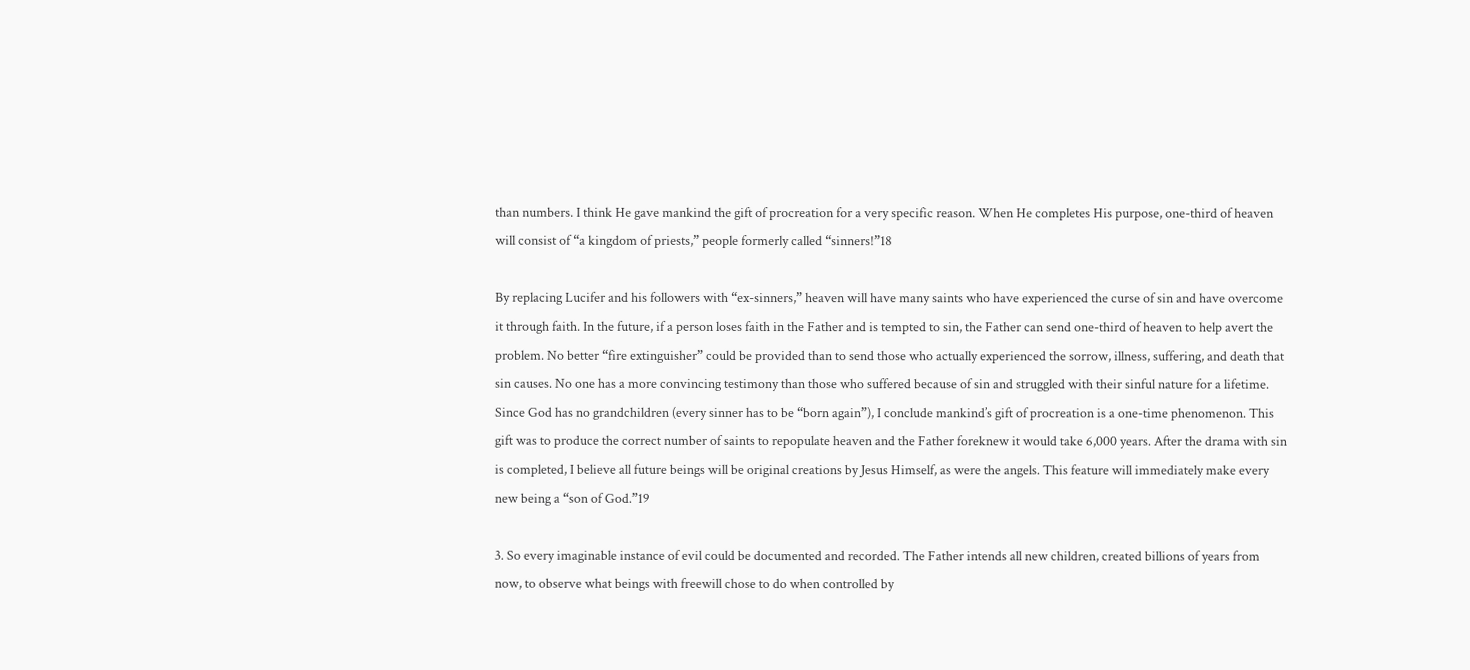than numbers. I think He gave mankind the gift of procreation for a very specific reason. When He completes His purpose, one-third of heaven will consist of “a kingdom of priests,” people formerly called “sinners!”18

By replacing Lucifer and his followers with “ex-sinners,” heaven will have many saints who have experienced the curse of sin and have overcome it through faith. In the future, if a person loses faith in the Father and is tempted to sin, the Father can send one-third of heaven to help avert the problem. No better “fire extinguisher” could be provided than to send those who actually experienced the sorrow, illness, suffering, and death that sin causes. No one has a more convincing testimony than those who suffered because of sin and struggled with their sinful nature for a lifetime. Since God has no grandchildren (every sinner has to be “born again”), I conclude mankind’s gift of procreation is a one-time phenomenon. This gift was to produce the correct number of saints to repopulate heaven and the Father foreknew it would take 6,000 years. After the drama with sin is completed, I believe all future beings will be original creations by Jesus Himself, as were the angels. This feature will immediately make every new being a “son of God.”19

3. So every imaginable instance of evil could be documented and recorded. The Father intends all new children, created billions of years from now, to observe what beings with freewill chose to do when controlled by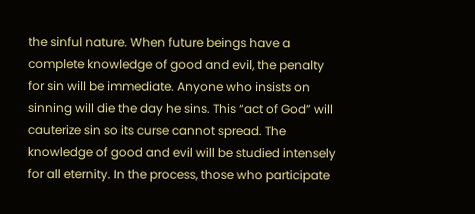the sinful nature. When future beings have a complete knowledge of good and evil, the penalty for sin will be immediate. Anyone who insists on sinning will die the day he sins. This “act of God” will cauterize sin so its curse cannot spread. The knowledge of good and evil will be studied intensely for all eternity. In the process, those who participate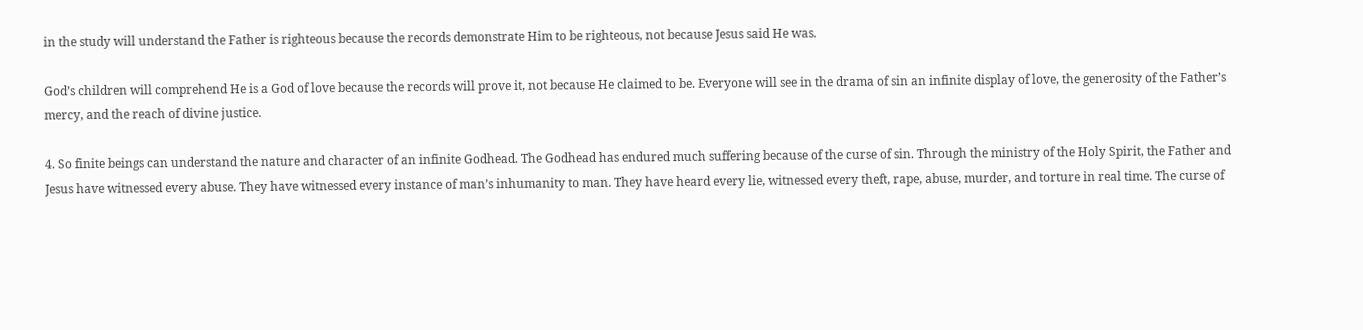in the study will understand the Father is righteous because the records demonstrate Him to be righteous, not because Jesus said He was.

God’s children will comprehend He is a God of love because the records will prove it, not because He claimed to be. Everyone will see in the drama of sin an infinite display of love, the generosity of the Father’s mercy, and the reach of divine justice.

4. So finite beings can understand the nature and character of an infinite Godhead. The Godhead has endured much suffering because of the curse of sin. Through the ministry of the Holy Spirit, the Father and Jesus have witnessed every abuse. They have witnessed every instance of man’s inhumanity to man. They have heard every lie, witnessed every theft, rape, abuse, murder, and torture in real time. The curse of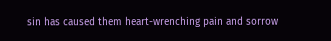sin has caused them heart-wrenching pain and sorrow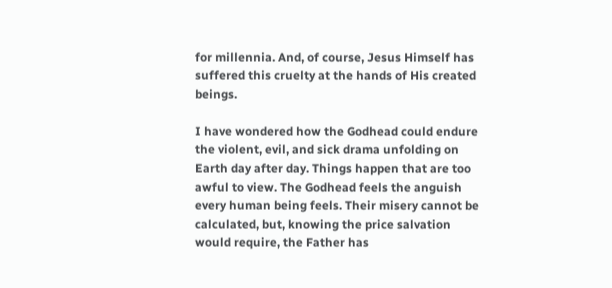for millennia. And, of course, Jesus Himself has suffered this cruelty at the hands of His created beings.

I have wondered how the Godhead could endure the violent, evil, and sick drama unfolding on Earth day after day. Things happen that are too awful to view. The Godhead feels the anguish every human being feels. Their misery cannot be calculated, but, knowing the price salvation would require, the Father has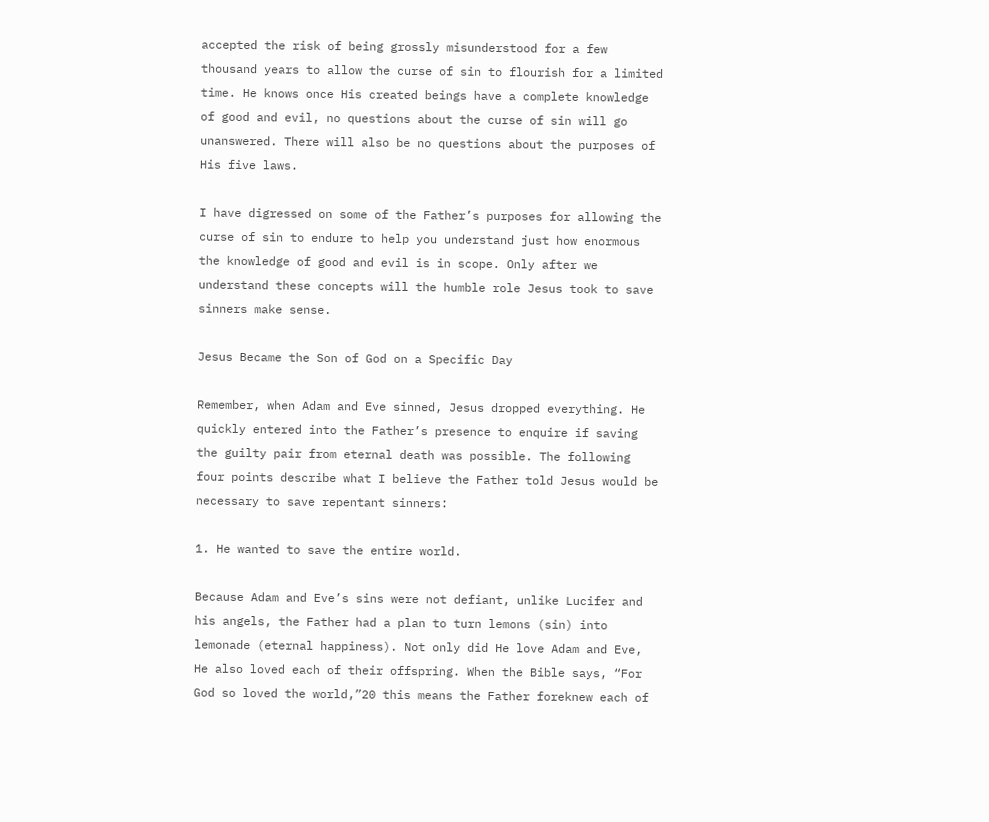accepted the risk of being grossly misunderstood for a few thousand years to allow the curse of sin to flourish for a limited time. He knows once His created beings have a complete knowledge of good and evil, no questions about the curse of sin will go unanswered. There will also be no questions about the purposes of His five laws.

I have digressed on some of the Father’s purposes for allowing the curse of sin to endure to help you understand just how enormous the knowledge of good and evil is in scope. Only after we understand these concepts will the humble role Jesus took to save sinners make sense.

Jesus Became the Son of God on a Specific Day

Remember, when Adam and Eve sinned, Jesus dropped everything. He quickly entered into the Father’s presence to enquire if saving the guilty pair from eternal death was possible. The following four points describe what I believe the Father told Jesus would be necessary to save repentant sinners:

1. He wanted to save the entire world.

Because Adam and Eve’s sins were not defiant, unlike Lucifer and his angels, the Father had a plan to turn lemons (sin) into lemonade (eternal happiness). Not only did He love Adam and Eve, He also loved each of their offspring. When the Bible says, “For God so loved the world,”20 this means the Father foreknew each of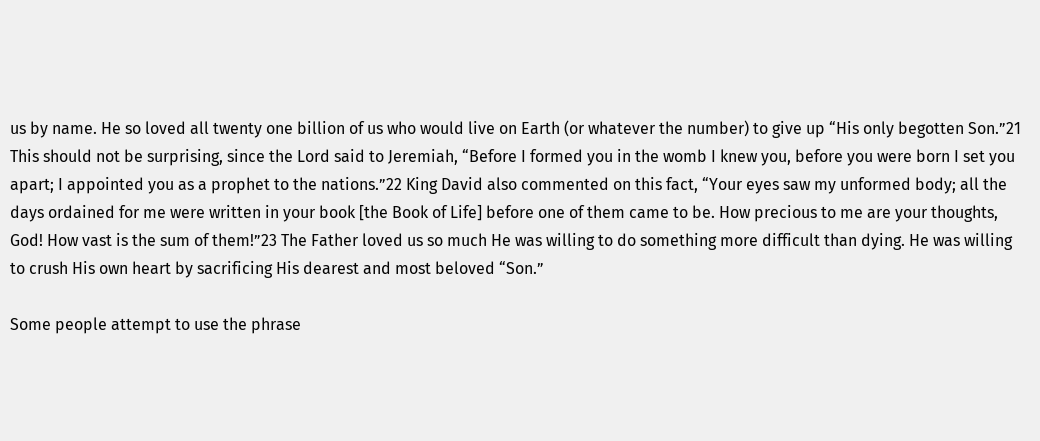us by name. He so loved all twenty one billion of us who would live on Earth (or whatever the number) to give up “His only begotten Son.”21 This should not be surprising, since the Lord said to Jeremiah, “Before I formed you in the womb I knew you, before you were born I set you apart; I appointed you as a prophet to the nations.”22 King David also commented on this fact, “Your eyes saw my unformed body; all the days ordained for me were written in your book [the Book of Life] before one of them came to be. How precious to me are your thoughts, God! How vast is the sum of them!”23 The Father loved us so much He was willing to do something more difficult than dying. He was willing to crush His own heart by sacrificing His dearest and most beloved “Son.”

Some people attempt to use the phrase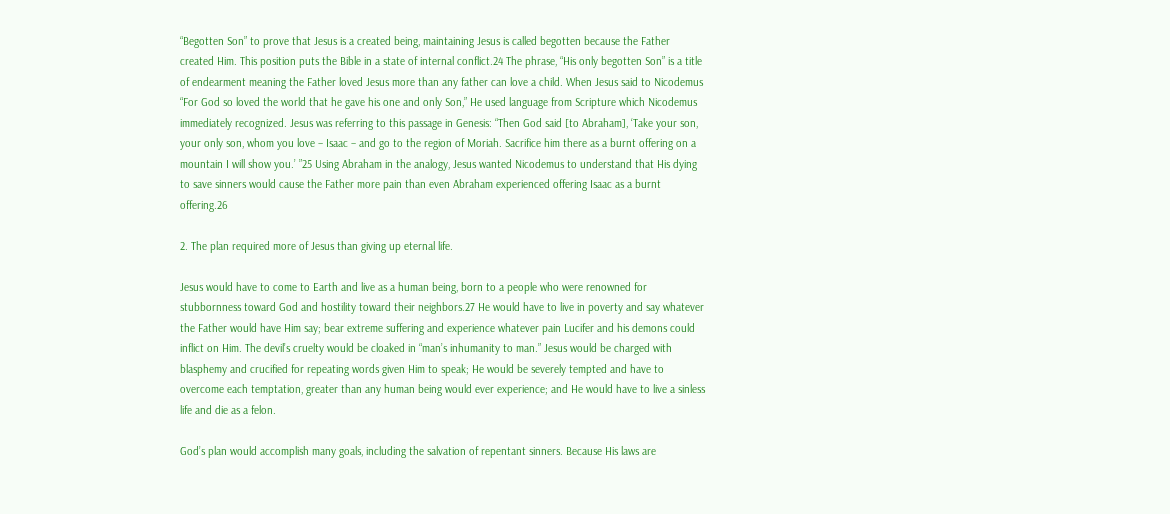“Begotten Son” to prove that Jesus is a created being, maintaining Jesus is called begotten because the Father created Him. This position puts the Bible in a state of internal conflict.24 The phrase, “His only begotten Son” is a title of endearment meaning the Father loved Jesus more than any father can love a child. When Jesus said to Nicodemus “For God so loved the world that he gave his one and only Son,” He used language from Scripture which Nicodemus immediately recognized. Jesus was referring to this passage in Genesis: “Then God said [to Abraham], ‘Take your son, your only son, whom you love – Isaac – and go to the region of Moriah. Sacrifice him there as a burnt offering on a mountain I will show you.’ ”25 Using Abraham in the analogy, Jesus wanted Nicodemus to understand that His dying to save sinners would cause the Father more pain than even Abraham experienced offering Isaac as a burnt offering.26

2. The plan required more of Jesus than giving up eternal life.

Jesus would have to come to Earth and live as a human being, born to a people who were renowned for stubbornness toward God and hostility toward their neighbors.27 He would have to live in poverty and say whatever the Father would have Him say; bear extreme suffering and experience whatever pain Lucifer and his demons could inflict on Him. The devil’s cruelty would be cloaked in “man’s inhumanity to man.” Jesus would be charged with blasphemy and crucified for repeating words given Him to speak; He would be severely tempted and have to overcome each temptation, greater than any human being would ever experience; and He would have to live a sinless life and die as a felon.

God’s plan would accomplish many goals, including the salvation of repentant sinners. Because His laws are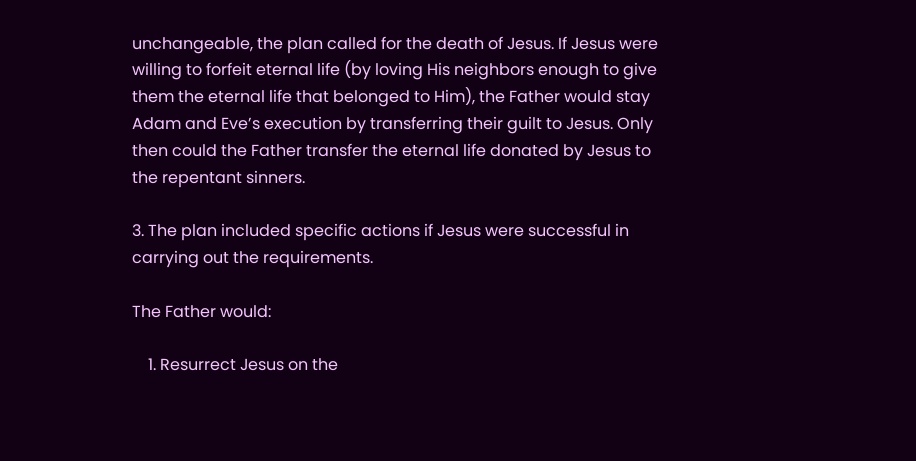unchangeable, the plan called for the death of Jesus. If Jesus were willing to forfeit eternal life (by loving His neighbors enough to give them the eternal life that belonged to Him), the Father would stay Adam and Eve’s execution by transferring their guilt to Jesus. Only then could the Father transfer the eternal life donated by Jesus to the repentant sinners.

3. The plan included specific actions if Jesus were successful in carrying out the requirements.

The Father would:

    1. Resurrect Jesus on the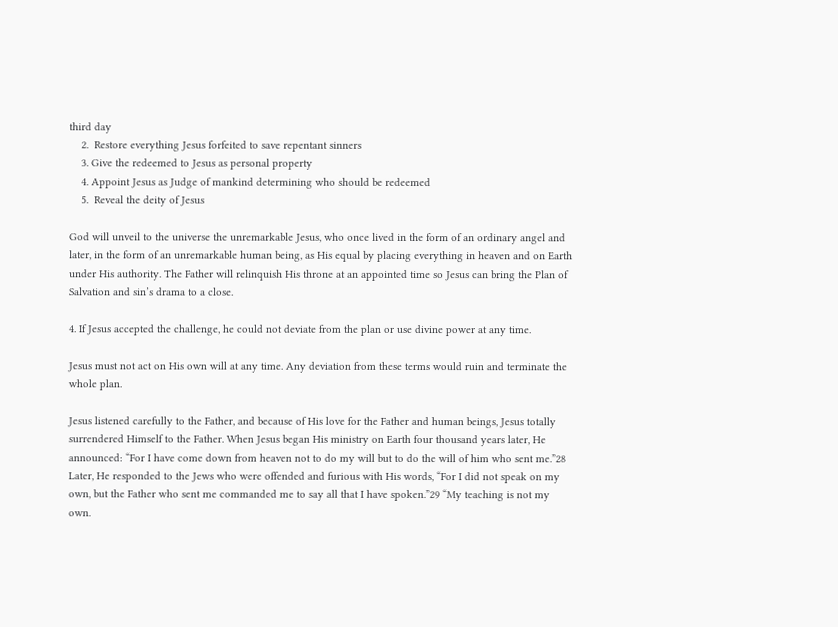third day
    2.  Restore everything Jesus forfeited to save repentant sinners
    3. Give the redeemed to Jesus as personal property
    4. Appoint Jesus as Judge of mankind determining who should be redeemed
    5.  Reveal the deity of Jesus

God will unveil to the universe the unremarkable Jesus, who once lived in the form of an ordinary angel and later, in the form of an unremarkable human being, as His equal by placing everything in heaven and on Earth under His authority. The Father will relinquish His throne at an appointed time so Jesus can bring the Plan of Salvation and sin’s drama to a close.

4. If Jesus accepted the challenge, he could not deviate from the plan or use divine power at any time.

Jesus must not act on His own will at any time. Any deviation from these terms would ruin and terminate the whole plan.

Jesus listened carefully to the Father, and because of His love for the Father and human beings, Jesus totally surrendered Himself to the Father. When Jesus began His ministry on Earth four thousand years later, He announced: “For I have come down from heaven not to do my will but to do the will of him who sent me.”28 Later, He responded to the Jews who were offended and furious with His words, “For I did not speak on my own, but the Father who sent me commanded me to say all that I have spoken.”29 “My teaching is not my own.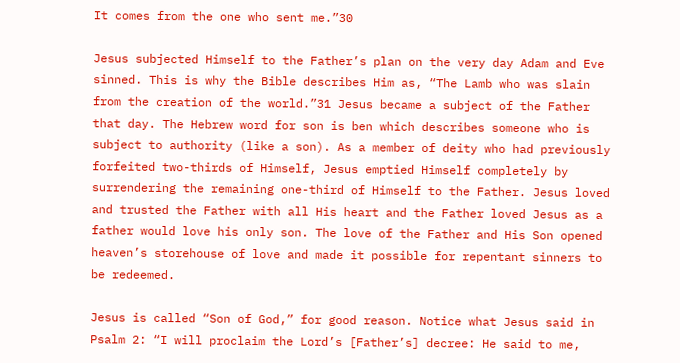It comes from the one who sent me.”30

Jesus subjected Himself to the Father’s plan on the very day Adam and Eve sinned. This is why the Bible describes Him as, “The Lamb who was slain from the creation of the world.”31 Jesus became a subject of the Father that day. The Hebrew word for son is ben which describes someone who is subject to authority (like a son). As a member of deity who had previously forfeited two-thirds of Himself, Jesus emptied Himself completely by surrendering the remaining one-third of Himself to the Father. Jesus loved and trusted the Father with all His heart and the Father loved Jesus as a father would love his only son. The love of the Father and His Son opened heaven’s storehouse of love and made it possible for repentant sinners to be redeemed.

Jesus is called “Son of God,” for good reason. Notice what Jesus said in Psalm 2: “I will proclaim the Lord’s [Father’s] decree: He said to me,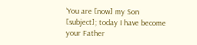‘You are [now] my Son [subject]; today I have become your Father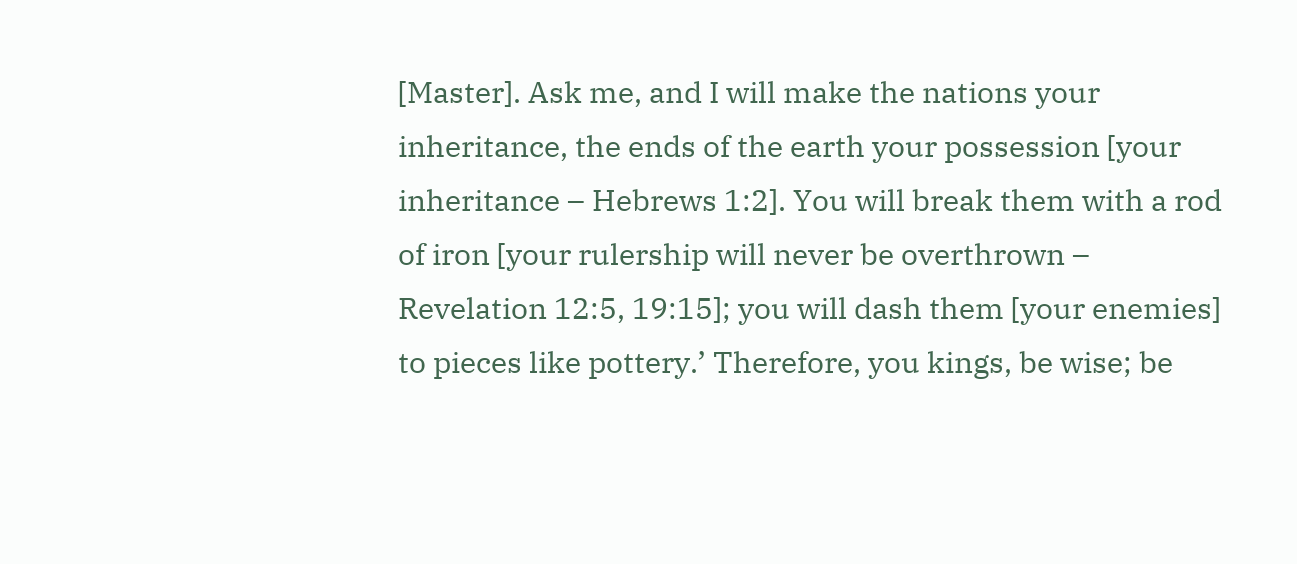[Master]. Ask me, and I will make the nations your inheritance, the ends of the earth your possession [your inheritance – Hebrews 1:2]. You will break them with a rod of iron [your rulership will never be overthrown – Revelation 12:5, 19:15]; you will dash them [your enemies] to pieces like pottery.’ Therefore, you kings, be wise; be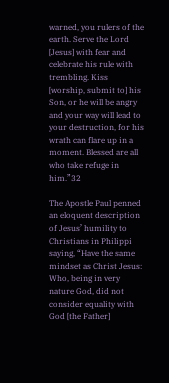warned, you rulers of the earth. Serve the Lord [Jesus] with fear and celebrate his rule with trembling. Kiss [worship, submit to] his Son, or he will be angry and your way will lead to your destruction, for his wrath can flare up in a moment. Blessed are all who take refuge in him.”32

The Apostle Paul penned an eloquent description of Jesus’ humility to Christians in Philippi saying, “Have the same mindset as Christ Jesus: Who, being in very nature God, did not consider equality with God [the Father]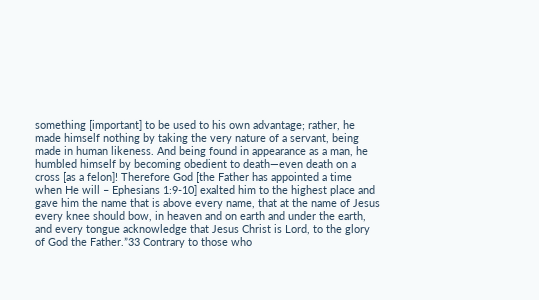something [important] to be used to his own advantage; rather, he made himself nothing by taking the very nature of a servant, being made in human likeness. And being found in appearance as a man, he humbled himself by becoming obedient to death—even death on a cross [as a felon]! Therefore God [the Father has appointed a time when He will – Ephesians 1:9-10] exalted him to the highest place and gave him the name that is above every name, that at the name of Jesus every knee should bow, in heaven and on earth and under the earth, and every tongue acknowledge that Jesus Christ is Lord, to the glory of God the Father.”33 Contrary to those who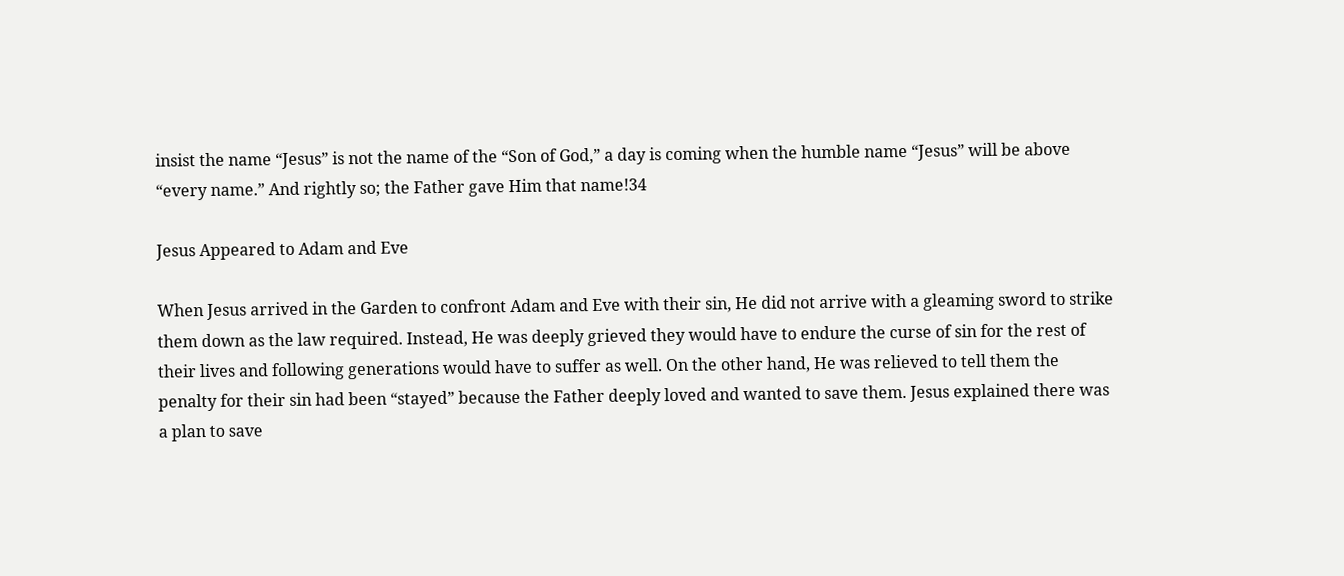insist the name “Jesus” is not the name of the “Son of God,” a day is coming when the humble name “Jesus” will be above “every name.” And rightly so; the Father gave Him that name!34

Jesus Appeared to Adam and Eve

When Jesus arrived in the Garden to confront Adam and Eve with their sin, He did not arrive with a gleaming sword to strike them down as the law required. Instead, He was deeply grieved they would have to endure the curse of sin for the rest of their lives and following generations would have to suffer as well. On the other hand, He was relieved to tell them the penalty for their sin had been “stayed” because the Father deeply loved and wanted to save them. Jesus explained there was a plan to save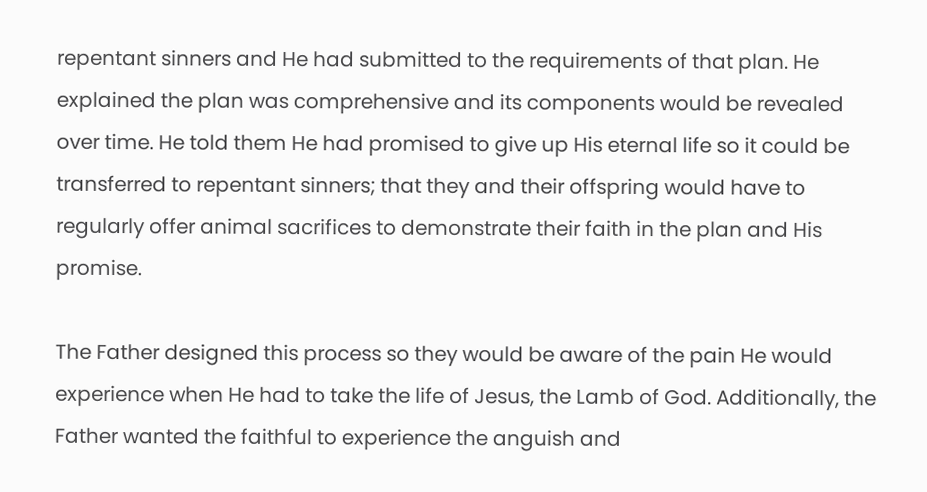repentant sinners and He had submitted to the requirements of that plan. He explained the plan was comprehensive and its components would be revealed over time. He told them He had promised to give up His eternal life so it could be transferred to repentant sinners; that they and their offspring would have to regularly offer animal sacrifices to demonstrate their faith in the plan and His promise.

The Father designed this process so they would be aware of the pain He would experience when He had to take the life of Jesus, the Lamb of God. Additionally, the Father wanted the faithful to experience the anguish and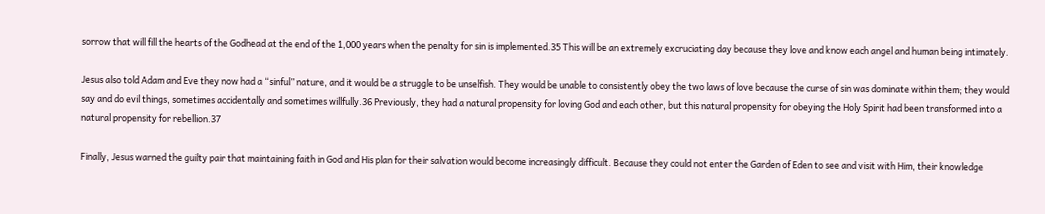sorrow that will fill the hearts of the Godhead at the end of the 1,000 years when the penalty for sin is implemented.35 This will be an extremely excruciating day because they love and know each angel and human being intimately.

Jesus also told Adam and Eve they now had a “sinful” nature, and it would be a struggle to be unselfish. They would be unable to consistently obey the two laws of love because the curse of sin was dominate within them; they would say and do evil things, sometimes accidentally and sometimes willfully.36 Previously, they had a natural propensity for loving God and each other, but this natural propensity for obeying the Holy Spirit had been transformed into a natural propensity for rebellion.37

Finally, Jesus warned the guilty pair that maintaining faith in God and His plan for their salvation would become increasingly difficult. Because they could not enter the Garden of Eden to see and visit with Him, their knowledge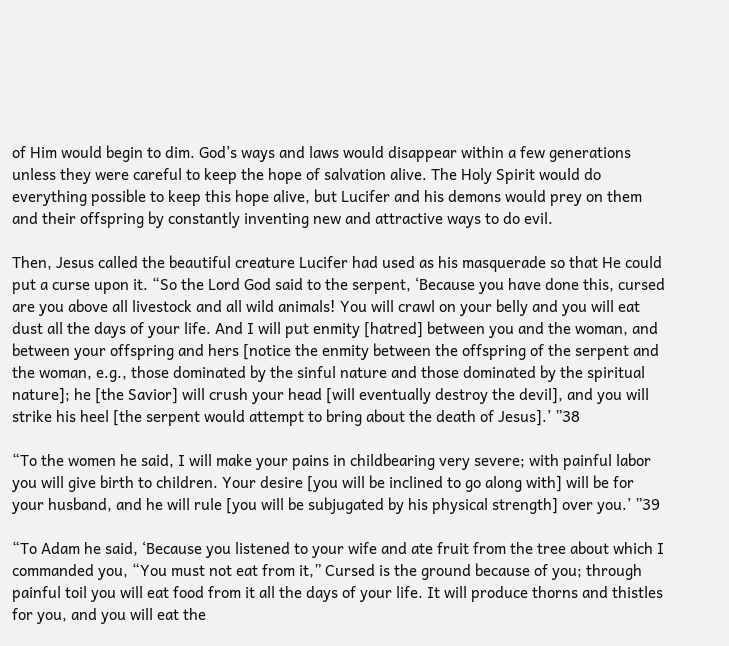of Him would begin to dim. God’s ways and laws would disappear within a few generations unless they were careful to keep the hope of salvation alive. The Holy Spirit would do everything possible to keep this hope alive, but Lucifer and his demons would prey on them and their offspring by constantly inventing new and attractive ways to do evil.

Then, Jesus called the beautiful creature Lucifer had used as his masquerade so that He could put a curse upon it. “So the Lord God said to the serpent, ‘Because you have done this, cursed are you above all livestock and all wild animals! You will crawl on your belly and you will eat dust all the days of your life. And I will put enmity [hatred] between you and the woman, and between your offspring and hers [notice the enmity between the offspring of the serpent and the woman, e.g., those dominated by the sinful nature and those dominated by the spiritual nature]; he [the Savior] will crush your head [will eventually destroy the devil], and you will strike his heel [the serpent would attempt to bring about the death of Jesus].’ ”38

“To the women he said, I will make your pains in childbearing very severe; with painful labor you will give birth to children. Your desire [you will be inclined to go along with] will be for your husband, and he will rule [you will be subjugated by his physical strength] over you.’ ”39

“To Adam he said, ‘Because you listened to your wife and ate fruit from the tree about which I commanded you, “You must not eat from it,” Cursed is the ground because of you; through painful toil you will eat food from it all the days of your life. It will produce thorns and thistles for you, and you will eat the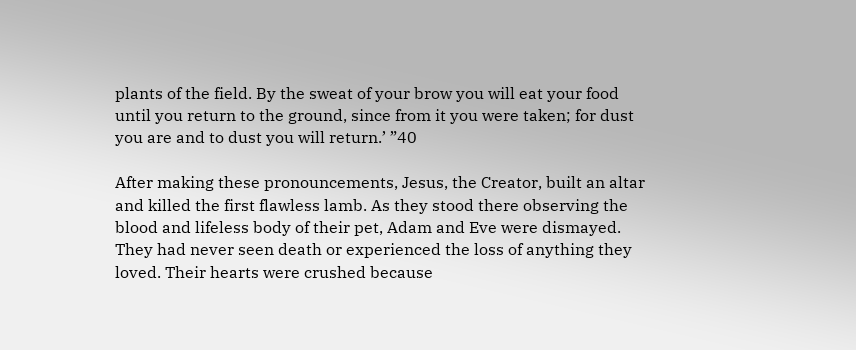plants of the field. By the sweat of your brow you will eat your food until you return to the ground, since from it you were taken; for dust you are and to dust you will return.’ ”40

After making these pronouncements, Jesus, the Creator, built an altar and killed the first flawless lamb. As they stood there observing the blood and lifeless body of their pet, Adam and Eve were dismayed. They had never seen death or experienced the loss of anything they loved. Their hearts were crushed because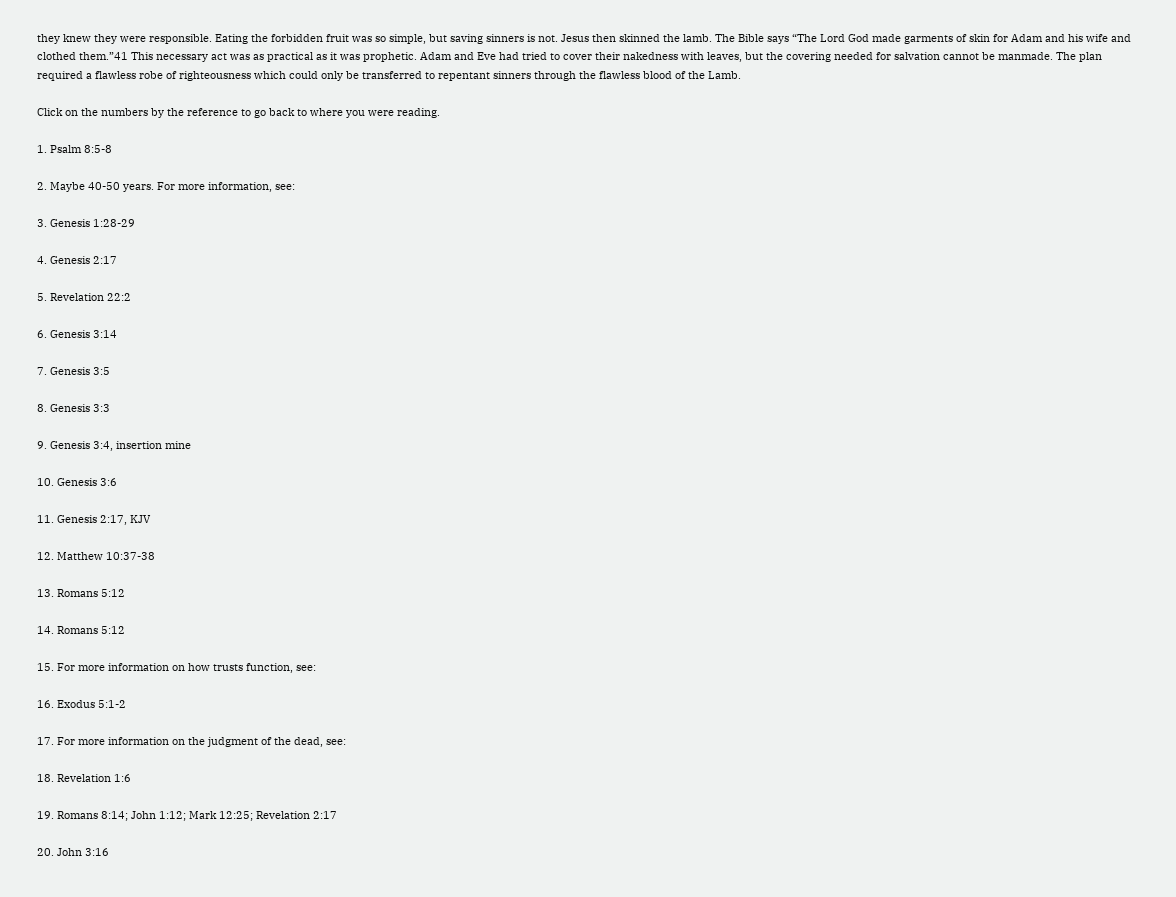they knew they were responsible. Eating the forbidden fruit was so simple, but saving sinners is not. Jesus then skinned the lamb. The Bible says “The Lord God made garments of skin for Adam and his wife and clothed them.”41 This necessary act was as practical as it was prophetic. Adam and Eve had tried to cover their nakedness with leaves, but the covering needed for salvation cannot be manmade. The plan required a flawless robe of righteousness which could only be transferred to repentant sinners through the flawless blood of the Lamb.

Click on the numbers by the reference to go back to where you were reading.

1. Psalm 8:5-8

2. Maybe 40-50 years. For more information, see:

3. Genesis 1:28-29

4. Genesis 2:17

5. Revelation 22:2

6. Genesis 3:14

7. Genesis 3:5

8. Genesis 3:3

9. Genesis 3:4, insertion mine

10. Genesis 3:6

11. Genesis 2:17, KJV

12. Matthew 10:37-38

13. Romans 5:12

14. Romans 5:12

15. For more information on how trusts function, see:

16. Exodus 5:1-2

17. For more information on the judgment of the dead, see:

18. Revelation 1:6

19. Romans 8:14; John 1:12; Mark 12:25; Revelation 2:17

20. John 3:16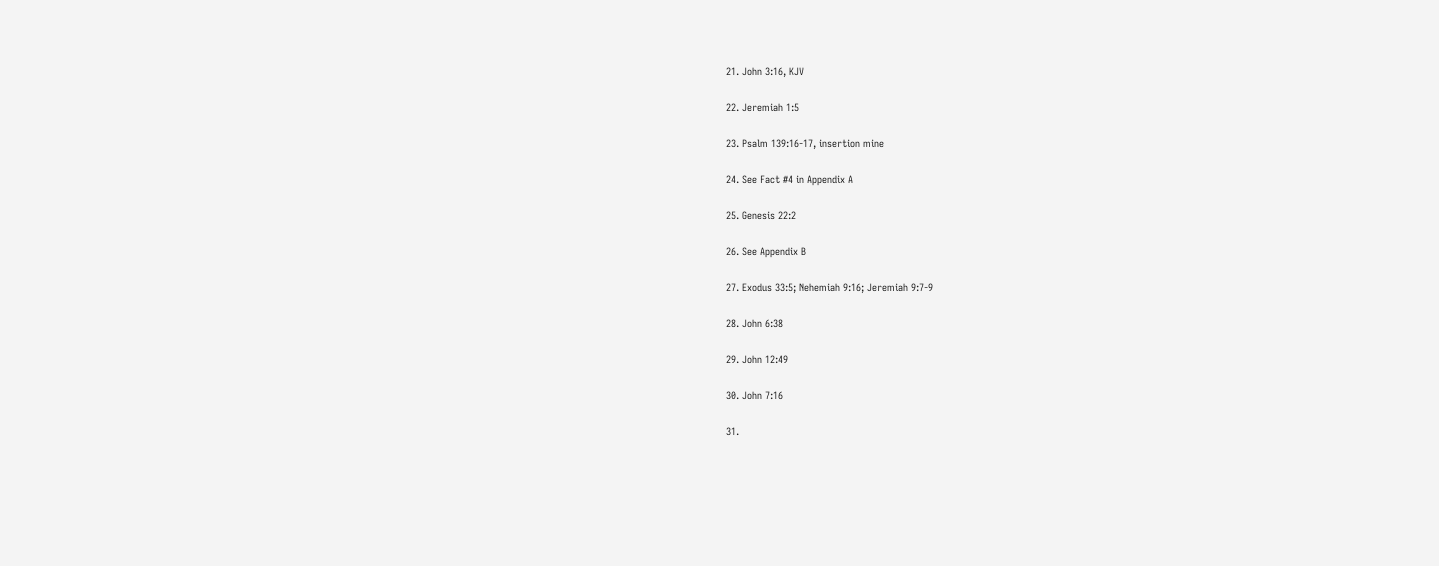21. John 3:16, KJV

22. Jeremiah 1:5

23. Psalm 139:16-17, insertion mine

24. See Fact #4 in Appendix A

25. Genesis 22:2

26. See Appendix B

27. Exodus 33:5; Nehemiah 9:16; Jeremiah 9:7-9

28. John 6:38

29. John 12:49

30. John 7:16

31.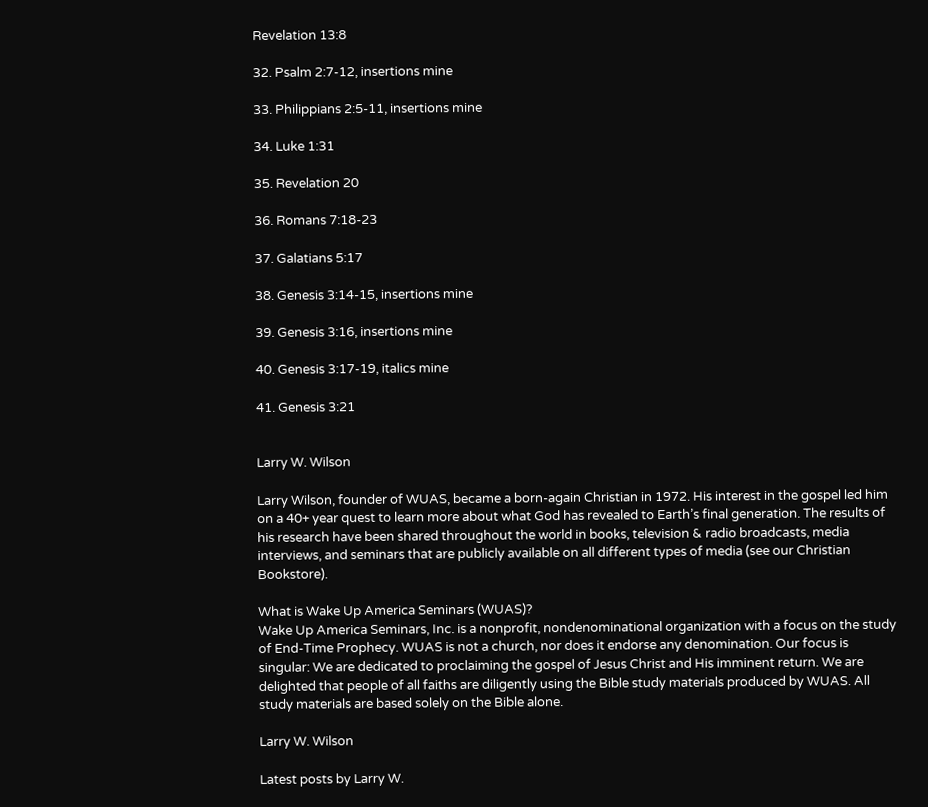Revelation 13:8

32. Psalm 2:7-12, insertions mine

33. Philippians 2:5-11, insertions mine

34. Luke 1:31

35. Revelation 20

36. Romans 7:18-23

37. Galatians 5:17

38. Genesis 3:14-15, insertions mine

39. Genesis 3:16, insertions mine

40. Genesis 3:17-19, italics mine

41. Genesis 3:21


Larry W. Wilson

Larry Wilson, founder of WUAS, became a born-again Christian in 1972. His interest in the gospel led him on a 40+ year quest to learn more about what God has revealed to Earth’s final generation. The results of his research have been shared throughout the world in books, television & radio broadcasts, media interviews, and seminars that are publicly available on all different types of media (see our Christian Bookstore).

What is Wake Up America Seminars (WUAS)?
Wake Up America Seminars, Inc. is a nonprofit, nondenominational organization with a focus on the study of End-Time Prophecy. WUAS is not a church, nor does it endorse any denomination. Our focus is singular: We are dedicated to proclaiming the gospel of Jesus Christ and His imminent return. We are delighted that people of all faiths are diligently using the Bible study materials produced by WUAS. All study materials are based solely on the Bible alone.

Larry W. Wilson

Latest posts by Larry W.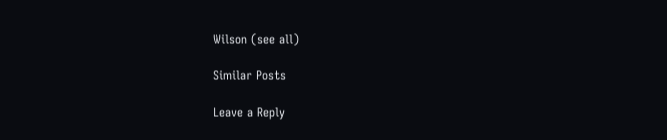Wilson (see all)

Similar Posts

Leave a Reply